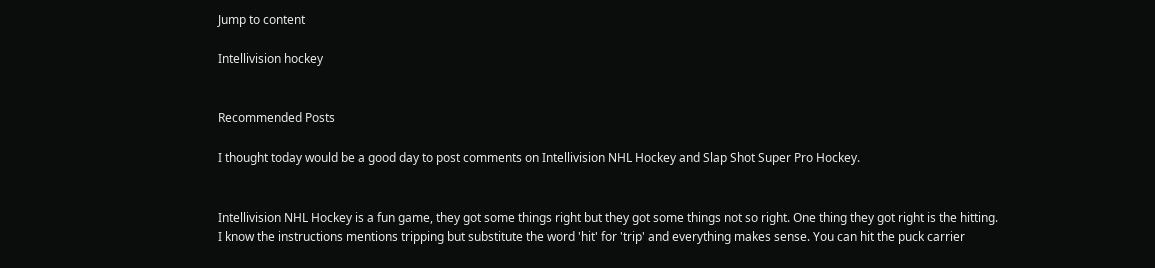Jump to content

Intellivision hockey


Recommended Posts

I thought today would be a good day to post comments on Intellivision NHL Hockey and Slap Shot Super Pro Hockey.


Intellivision NHL Hockey is a fun game, they got some things right but they got some things not so right. One thing they got right is the hitting. I know the instructions mentions tripping but substitute the word 'hit' for 'trip' and everything makes sense. You can hit the puck carrier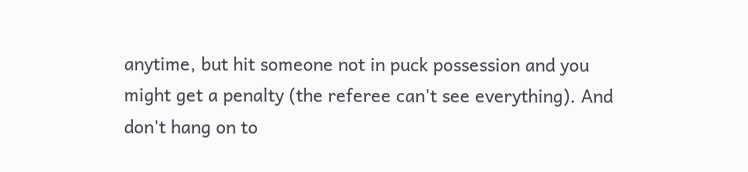anytime, but hit someone not in puck possession and you might get a penalty (the referee can't see everything). And don't hang on to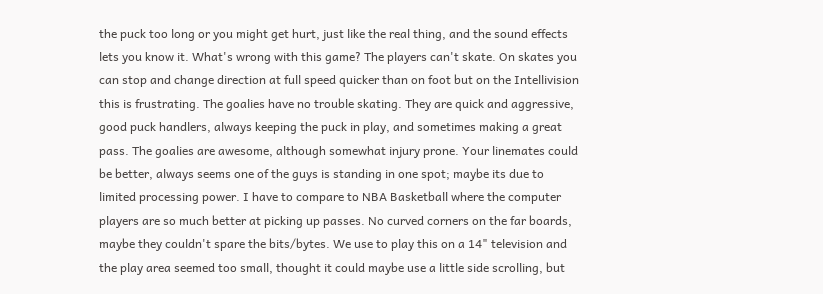the puck too long or you might get hurt, just like the real thing, and the sound effects lets you know it. What's wrong with this game? The players can't skate. On skates you can stop and change direction at full speed quicker than on foot but on the Intellivision this is frustrating. The goalies have no trouble skating. They are quick and aggressive, good puck handlers, always keeping the puck in play, and sometimes making a great pass. The goalies are awesome, although somewhat injury prone. Your linemates could be better, always seems one of the guys is standing in one spot; maybe its due to limited processing power. I have to compare to NBA Basketball where the computer players are so much better at picking up passes. No curved corners on the far boards, maybe they couldn't spare the bits/bytes. We use to play this on a 14" television and the play area seemed too small, thought it could maybe use a little side scrolling, but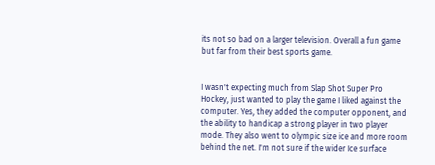its not so bad on a larger television. Overall a fun game but far from their best sports game.


I wasn't expecting much from Slap Shot Super Pro Hockey, just wanted to play the game I liked against the computer. Yes, they added the computer opponent, and the ability to handicap a strong player in two player mode. They also went to olympic size ice and more room behind the net. I'm not sure if the wider Ice surface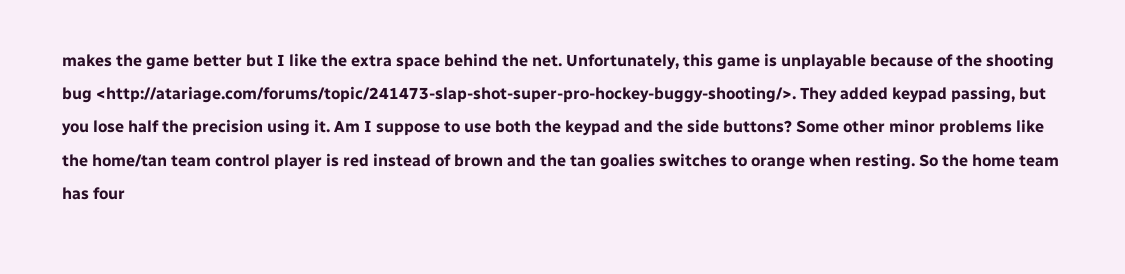makes the game better but I like the extra space behind the net. Unfortunately, this game is unplayable because of the shooting bug <http://atariage.com/forums/topic/241473-slap-shot-super-pro-hockey-buggy-shooting/>. They added keypad passing, but you lose half the precision using it. Am I suppose to use both the keypad and the side buttons? Some other minor problems like the home/tan team control player is red instead of brown and the tan goalies switches to orange when resting. So the home team has four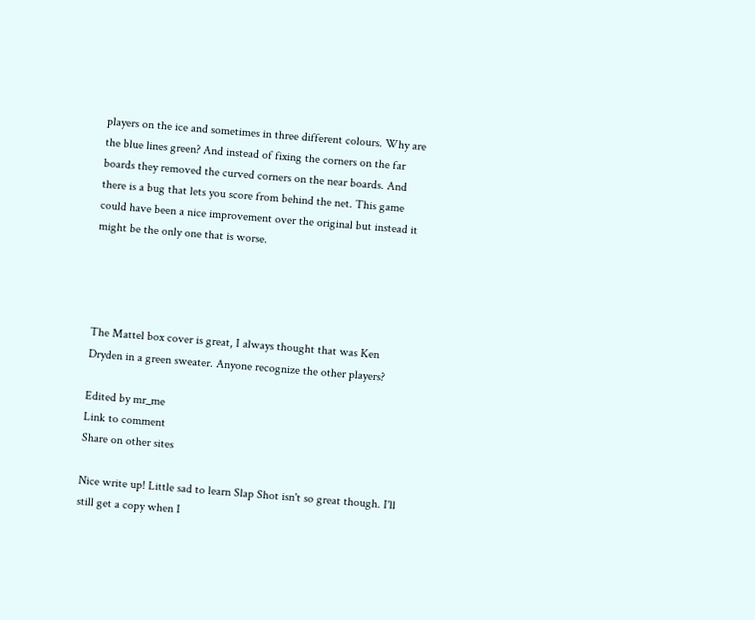players on the ice and sometimes in three different colours. Why are the blue lines green? And instead of fixing the corners on the far boards they removed the curved corners on the near boards. And there is a bug that lets you score from behind the net. This game could have been a nice improvement over the original but instead it might be the only one that is worse.




The Mattel box cover is great, I always thought that was Ken Dryden in a green sweater. Anyone recognize the other players?

Edited by mr_me
Link to comment
Share on other sites

Nice write up! Little sad to learn Slap Shot isn't so great though. I'll still get a copy when I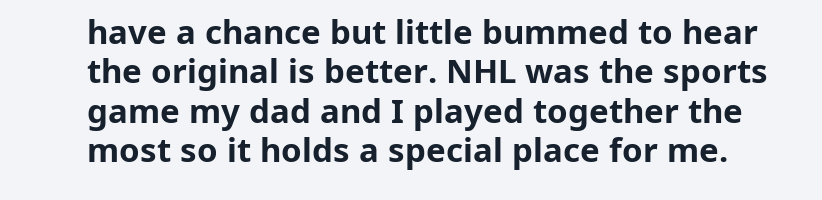have a chance but little bummed to hear the original is better. NHL was the sports game my dad and I played together the most so it holds a special place for me.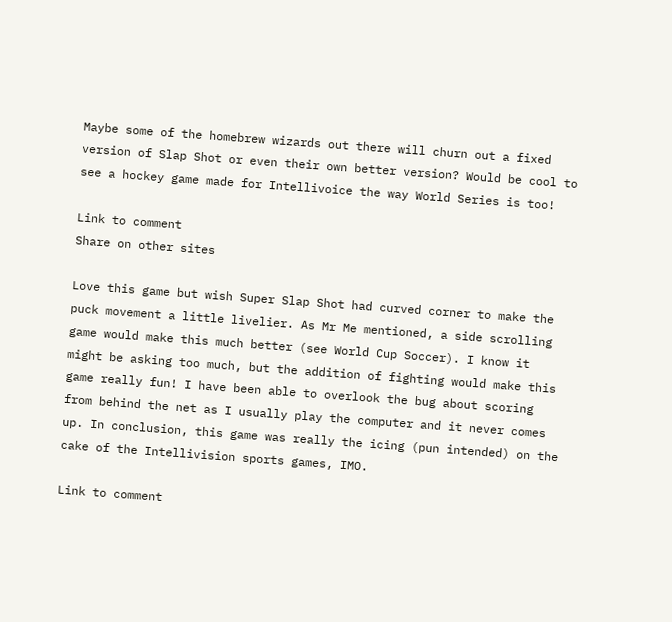Maybe some of the homebrew wizards out there will churn out a fixed version of Slap Shot or even their own better version? Would be cool to see a hockey game made for Intellivoice the way World Series is too!

Link to comment
Share on other sites

Love this game but wish Super Slap Shot had curved corner to make the puck movement a little livelier. As Mr Me mentioned, a side scrolling game would make this much better (see World Cup Soccer). I know it might be asking too much, but the addition of fighting would make this game really fun! I have been able to overlook the bug about scoring from behind the net as I usually play the computer and it never comes up. In conclusion, this game was really the icing (pun intended) on the cake of the Intellivision sports games, IMO.

Link to comment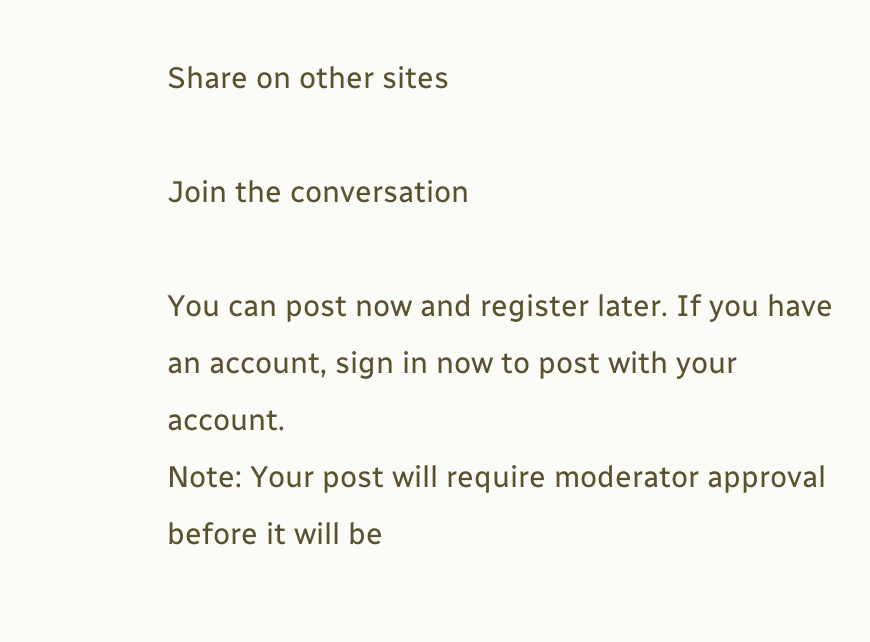Share on other sites

Join the conversation

You can post now and register later. If you have an account, sign in now to post with your account.
Note: Your post will require moderator approval before it will be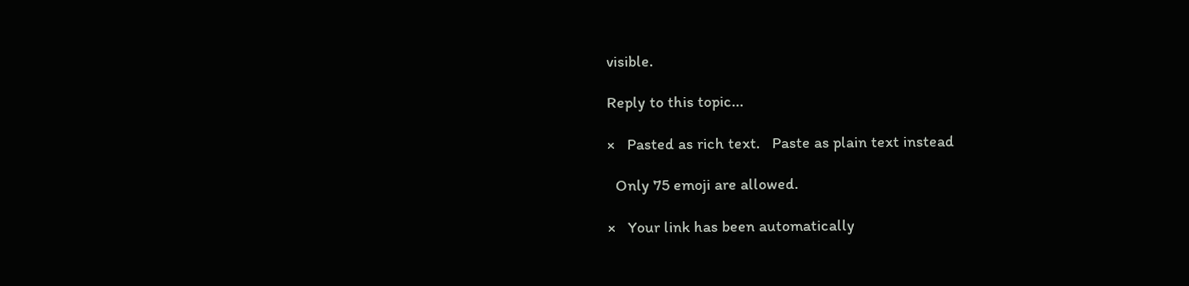visible.

Reply to this topic...

×   Pasted as rich text.   Paste as plain text instead

  Only 75 emoji are allowed.

×   Your link has been automatically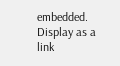embedded.   Display as a link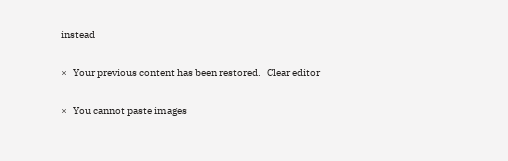instead

×   Your previous content has been restored.   Clear editor

×   You cannot paste images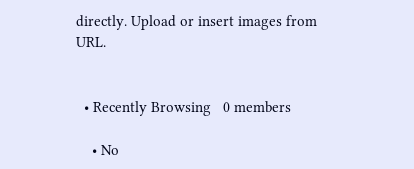directly. Upload or insert images from URL.


  • Recently Browsing   0 members

    • No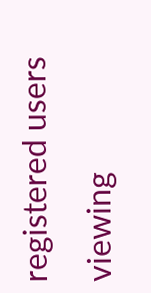registered users viewing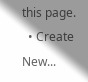this page.
  • Create New...